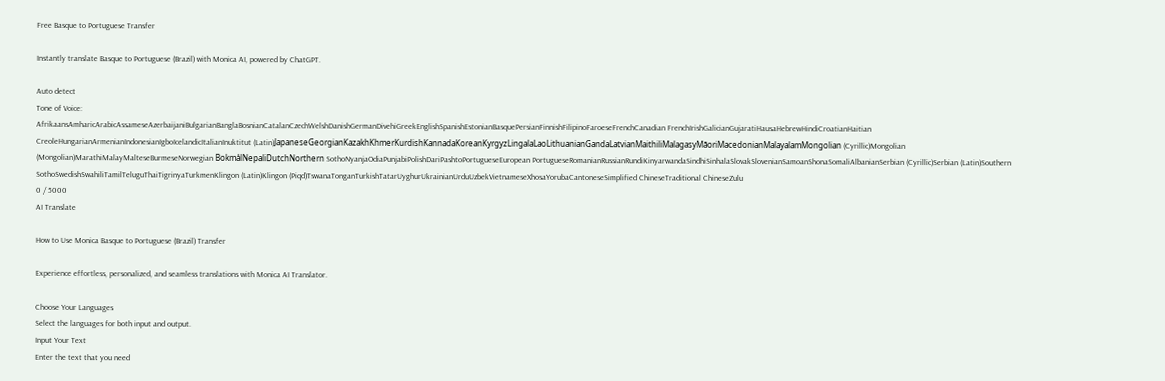Free Basque to Portuguese Transfer

Instantly translate Basque to Portuguese (Brazil) with Monica AI, powered by ChatGPT.

Auto detect
Tone of Voice:
AfrikaansAmharicArabicAssameseAzerbaijaniBulgarianBanglaBosnianCatalanCzechWelshDanishGermanDivehiGreekEnglishSpanishEstonianBasquePersianFinnishFilipinoFaroeseFrenchCanadian FrenchIrishGalicianGujaratiHausaHebrewHindiCroatianHaitian CreoleHungarianArmenianIndonesianIgboIcelandicItalianInuktitut (Latin)JapaneseGeorgianKazakhKhmerKurdishKannadaKoreanKyrgyzLingalaLaoLithuanianGandaLatvianMaithiliMalagasyMāoriMacedonianMalayalamMongolian (Cyrillic)Mongolian (Mongolian)MarathiMalayMalteseBurmeseNorwegian BokmålNepaliDutchNorthern SothoNyanjaOdiaPunjabiPolishDariPashtoPortugueseEuropean PortugueseRomanianRussianRundiKinyarwandaSindhiSinhalaSlovakSlovenianSamoanShonaSomaliAlbanianSerbian (Cyrillic)Serbian (Latin)Southern SothoSwedishSwahiliTamilTeluguThaiTigrinyaTurkmenKlingon (Latin)Klingon (Piqd)TswanaTonganTurkishTatarUyghurUkrainianUrduUzbekVietnameseXhosaYorubaCantoneseSimplified ChineseTraditional ChineseZulu
0 / 5000
AI Translate

How to Use Monica Basque to Portuguese (Brazil) Transfer

Experience effortless, personalized, and seamless translations with Monica AI Translator.

Choose Your Languages
Select the languages for both input and output.
Input Your Text
Enter the text that you need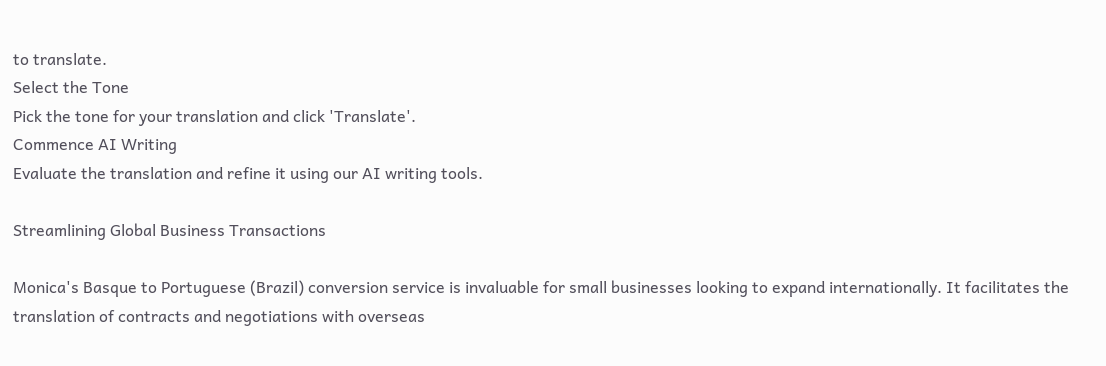to translate.
Select the Tone
Pick the tone for your translation and click 'Translate'.
Commence AI Writing
Evaluate the translation and refine it using our AI writing tools.

Streamlining Global Business Transactions

Monica's Basque to Portuguese (Brazil) conversion service is invaluable for small businesses looking to expand internationally. It facilitates the translation of contracts and negotiations with overseas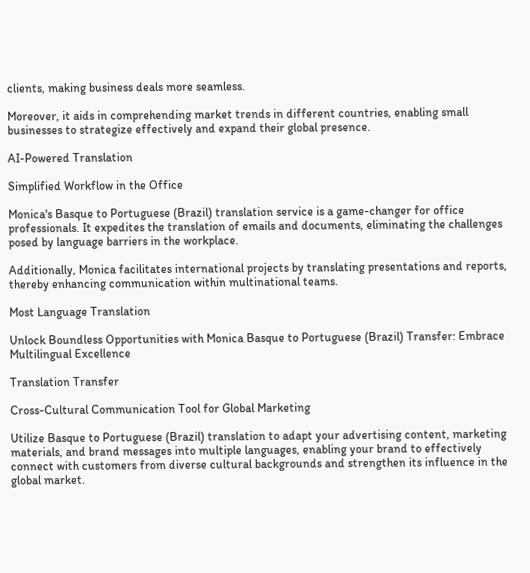clients, making business deals more seamless.

Moreover, it aids in comprehending market trends in different countries, enabling small businesses to strategize effectively and expand their global presence.

AI-Powered Translation

Simplified Workflow in the Office

Monica's Basque to Portuguese (Brazil) translation service is a game-changer for office professionals. It expedites the translation of emails and documents, eliminating the challenges posed by language barriers in the workplace.

Additionally, Monica facilitates international projects by translating presentations and reports, thereby enhancing communication within multinational teams.

Most Language Translation

Unlock Boundless Opportunities with Monica Basque to Portuguese (Brazil) Transfer: Embrace Multilingual Excellence

Translation Transfer

Cross-Cultural Communication Tool for Global Marketing

Utilize Basque to Portuguese (Brazil) translation to adapt your advertising content, marketing materials, and brand messages into multiple languages, enabling your brand to effectively connect with customers from diverse cultural backgrounds and strengthen its influence in the global market.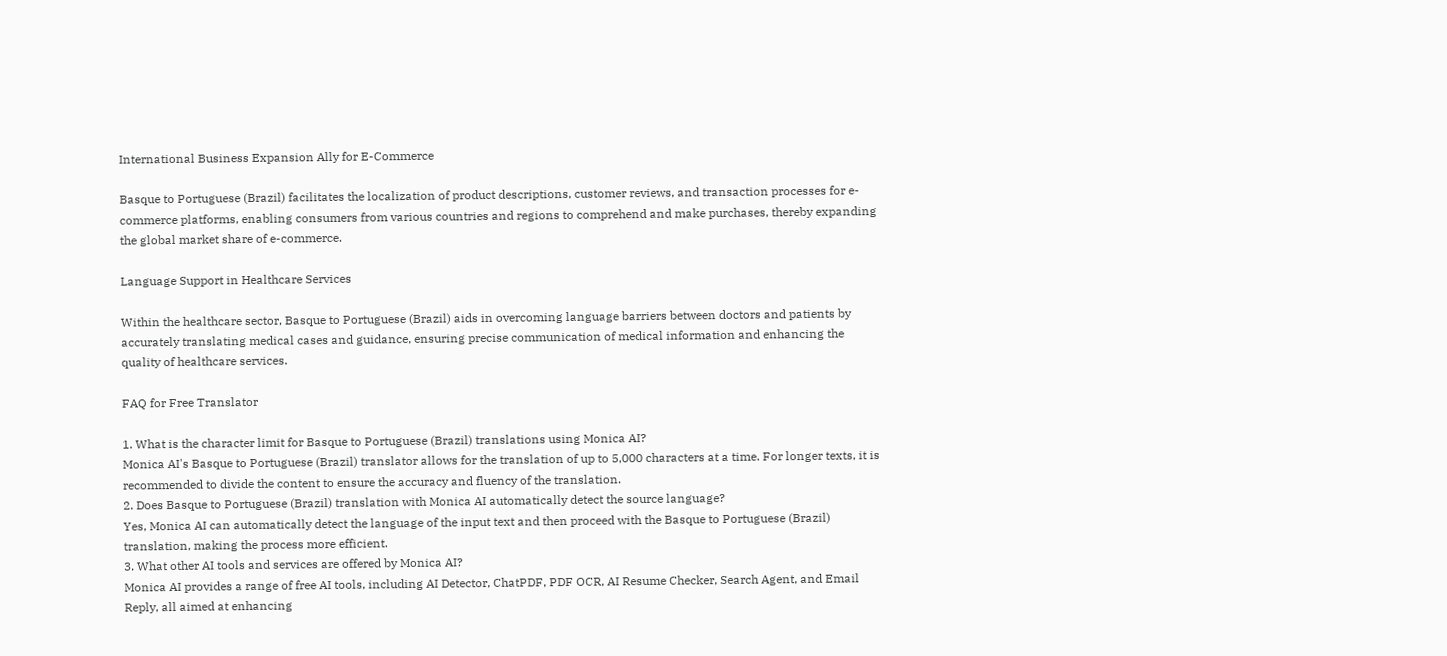International Business Expansion Ally for E-Commerce

Basque to Portuguese (Brazil) facilitates the localization of product descriptions, customer reviews, and transaction processes for e-commerce platforms, enabling consumers from various countries and regions to comprehend and make purchases, thereby expanding the global market share of e-commerce.

Language Support in Healthcare Services

Within the healthcare sector, Basque to Portuguese (Brazil) aids in overcoming language barriers between doctors and patients by accurately translating medical cases and guidance, ensuring precise communication of medical information and enhancing the quality of healthcare services.

FAQ for Free Translator

1. What is the character limit for Basque to Portuguese (Brazil) translations using Monica AI?
Monica AI's Basque to Portuguese (Brazil) translator allows for the translation of up to 5,000 characters at a time. For longer texts, it is recommended to divide the content to ensure the accuracy and fluency of the translation.
2. Does Basque to Portuguese (Brazil) translation with Monica AI automatically detect the source language?
Yes, Monica AI can automatically detect the language of the input text and then proceed with the Basque to Portuguese (Brazil) translation, making the process more efficient.
3. What other AI tools and services are offered by Monica AI?
Monica AI provides a range of free AI tools, including AI Detector, ChatPDF, PDF OCR, AI Resume Checker, Search Agent, and Email Reply, all aimed at enhancing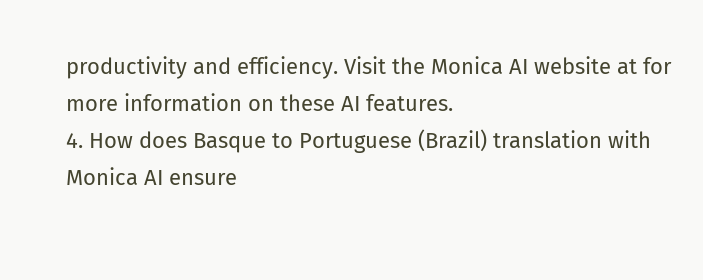productivity and efficiency. Visit the Monica AI website at for more information on these AI features.
4. How does Basque to Portuguese (Brazil) translation with Monica AI ensure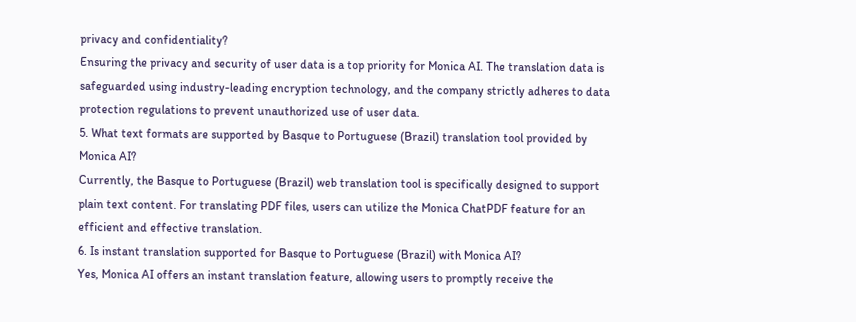privacy and confidentiality?
Ensuring the privacy and security of user data is a top priority for Monica AI. The translation data is safeguarded using industry-leading encryption technology, and the company strictly adheres to data protection regulations to prevent unauthorized use of user data.
5. What text formats are supported by Basque to Portuguese (Brazil) translation tool provided by Monica AI?
Currently, the Basque to Portuguese (Brazil) web translation tool is specifically designed to support plain text content. For translating PDF files, users can utilize the Monica ChatPDF feature for an efficient and effective translation.
6. Is instant translation supported for Basque to Portuguese (Brazil) with Monica AI?
Yes, Monica AI offers an instant translation feature, allowing users to promptly receive the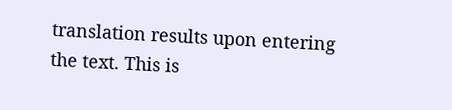translation results upon entering the text. This is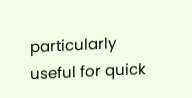particularly useful for quick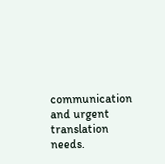communication and urgent translation needs.